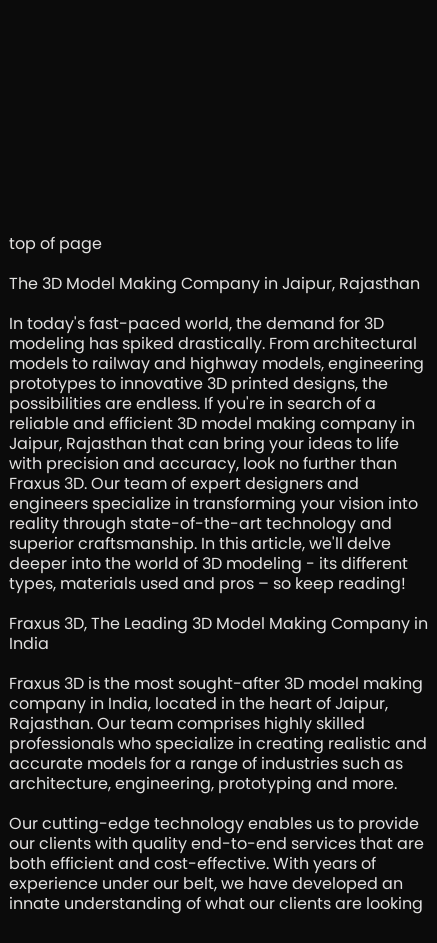top of page

The 3D Model Making Company in Jaipur, Rajasthan

In today's fast-paced world, the demand for 3D modeling has spiked drastically. From architectural models to railway and highway models, engineering prototypes to innovative 3D printed designs, the possibilities are endless. If you're in search of a reliable and efficient 3D model making company in Jaipur, Rajasthan that can bring your ideas to life with precision and accuracy, look no further than Fraxus 3D. Our team of expert designers and engineers specialize in transforming your vision into reality through state-of-the-art technology and superior craftsmanship. In this article, we'll delve deeper into the world of 3D modeling - its different types, materials used and pros – so keep reading!

Fraxus 3D, The Leading 3D Model Making Company in India

Fraxus 3D is the most sought-after 3D model making company in India, located in the heart of Jaipur, Rajasthan. Our team comprises highly skilled professionals who specialize in creating realistic and accurate models for a range of industries such as architecture, engineering, prototyping and more.

Our cutting-edge technology enables us to provide our clients with quality end-to-end services that are both efficient and cost-effective. With years of experience under our belt, we have developed an innate understanding of what our clients are looking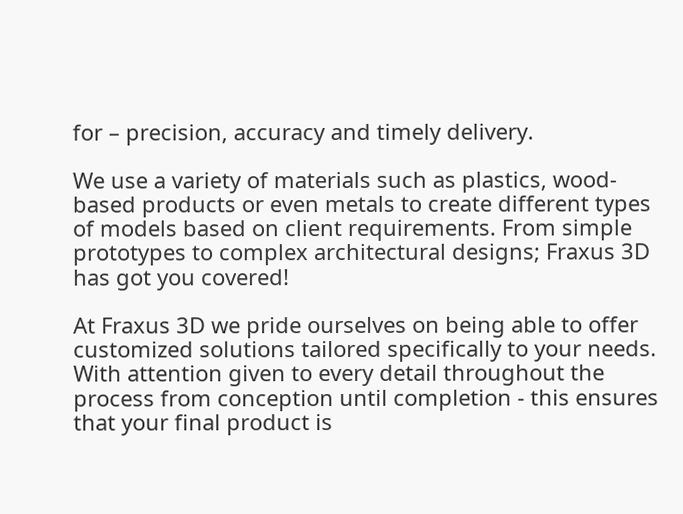for – precision, accuracy and timely delivery.

We use a variety of materials such as plastics, wood-based products or even metals to create different types of models based on client requirements. From simple prototypes to complex architectural designs; Fraxus 3D has got you covered!

At Fraxus 3D we pride ourselves on being able to offer customized solutions tailored specifically to your needs. With attention given to every detail throughout the process from conception until completion - this ensures that your final product is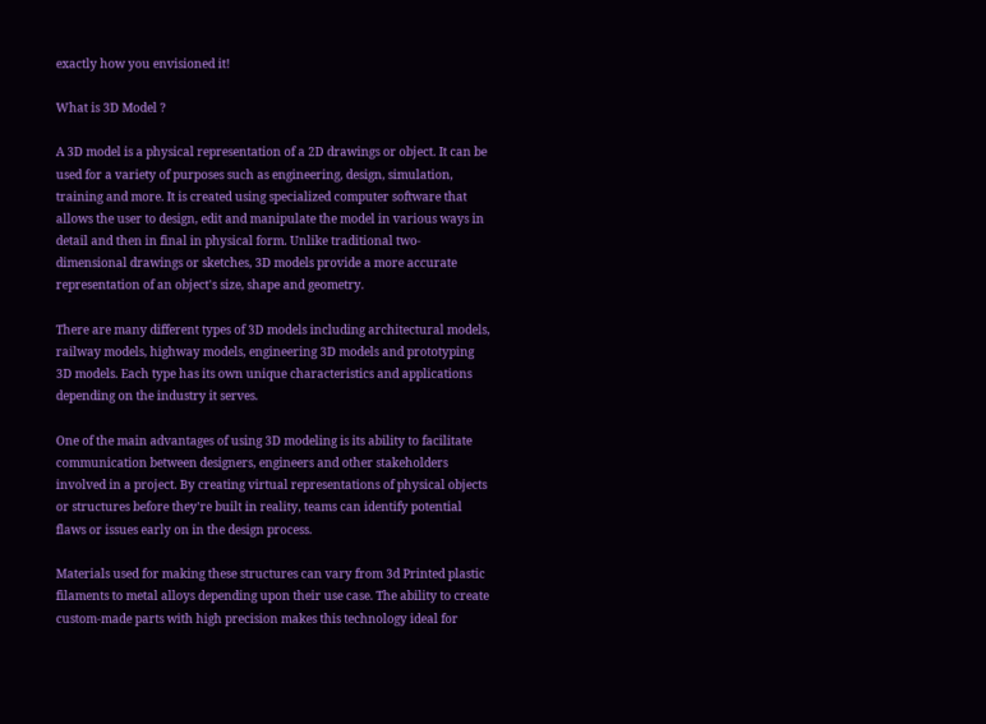exactly how you envisioned it!

What is 3D Model ?

A 3D model is a physical representation of a 2D drawings or object. It can be used for a variety of purposes such as engineering, design, simulation, training and more. It is created using specialized computer software that allows the user to design, edit and manipulate the model in various ways in detail and then in final in physical form. Unlike traditional two-dimensional drawings or sketches, 3D models provide a more accurate representation of an object's size, shape and geometry.

There are many different types of 3D models including architectural models, railway models, highway models, engineering 3D models and prototyping 3D models. Each type has its own unique characteristics and applications depending on the industry it serves.

One of the main advantages of using 3D modeling is its ability to facilitate communication between designers, engineers and other stakeholders involved in a project. By creating virtual representations of physical objects or structures before they're built in reality, teams can identify potential flaws or issues early on in the design process.

Materials used for making these structures can vary from 3d Printed plastic filaments to metal alloys depending upon their use case. The ability to create custom-made parts with high precision makes this technology ideal for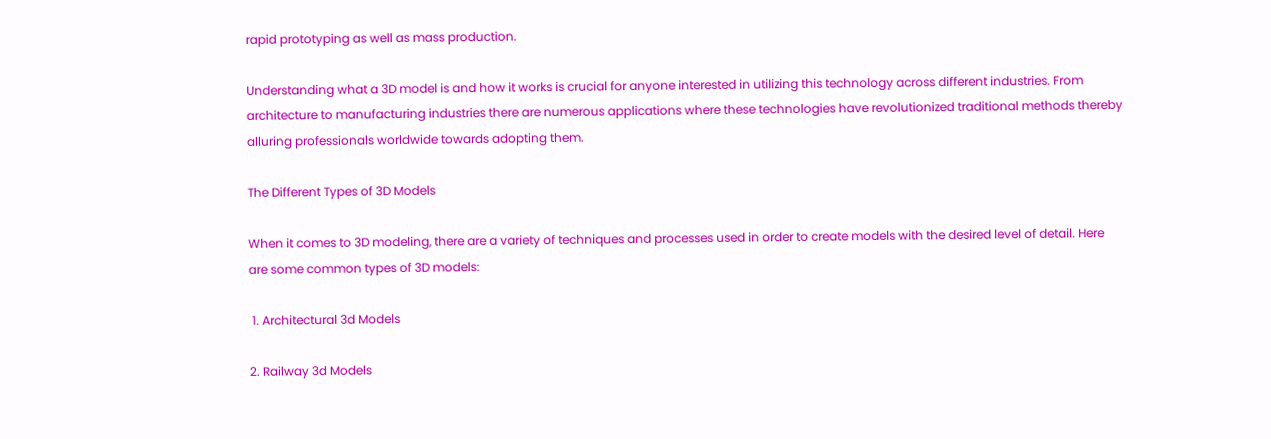rapid prototyping as well as mass production.

Understanding what a 3D model is and how it works is crucial for anyone interested in utilizing this technology across different industries. From architecture to manufacturing industries there are numerous applications where these technologies have revolutionized traditional methods thereby alluring professionals worldwide towards adopting them.

The Different Types of 3D Models

When it comes to 3D modeling, there are a variety of techniques and processes used in order to create models with the desired level of detail. Here are some common types of 3D models:

 1. Architectural 3d Models

2. Railway 3d Models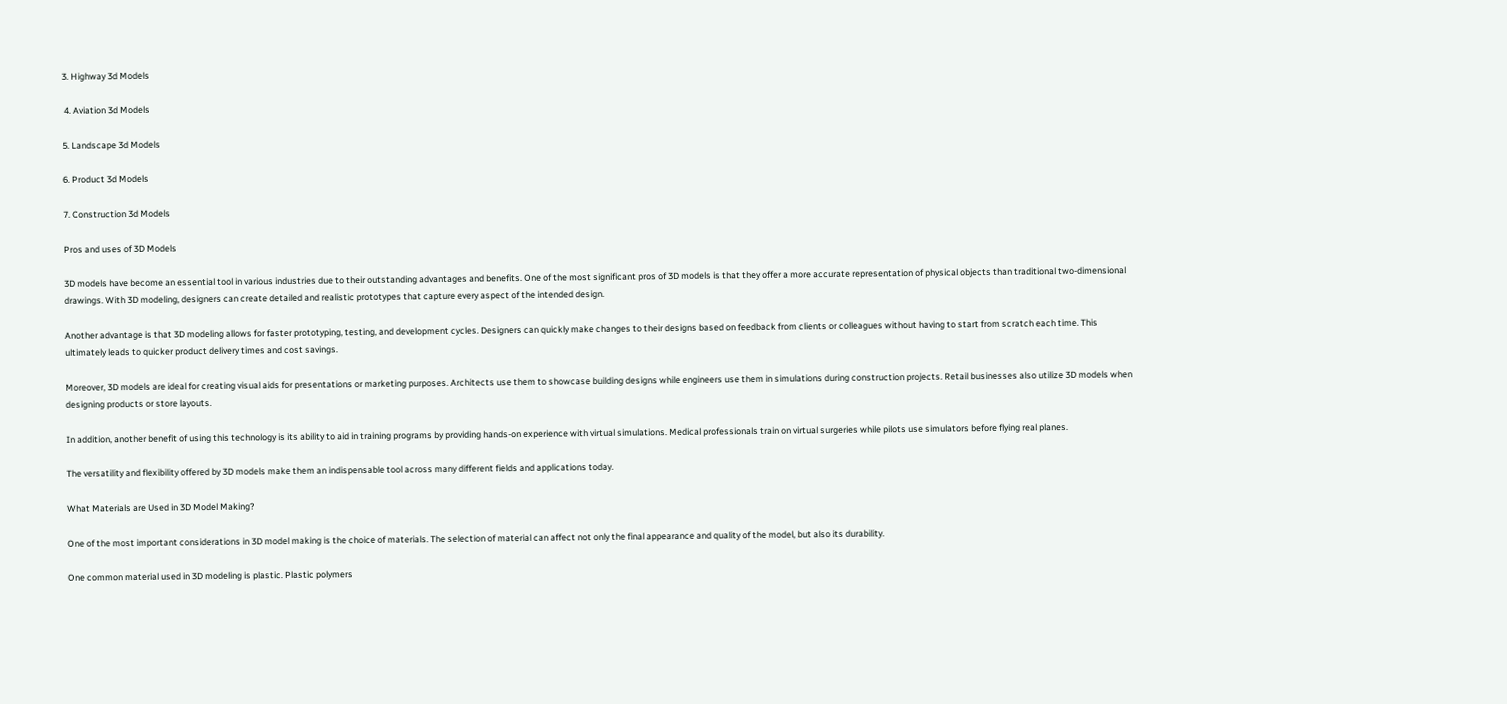3. Highway 3d Models

 4. Aviation 3d Models

5. Landscape 3d Models

6. Product 3d Models

7. Construction 3d Models

Pros and uses of 3D Models

3D models have become an essential tool in various industries due to their outstanding advantages and benefits. One of the most significant pros of 3D models is that they offer a more accurate representation of physical objects than traditional two-dimensional drawings. With 3D modeling, designers can create detailed and realistic prototypes that capture every aspect of the intended design.

Another advantage is that 3D modeling allows for faster prototyping, testing, and development cycles. Designers can quickly make changes to their designs based on feedback from clients or colleagues without having to start from scratch each time. This ultimately leads to quicker product delivery times and cost savings.

Moreover, 3D models are ideal for creating visual aids for presentations or marketing purposes. Architects use them to showcase building designs while engineers use them in simulations during construction projects. Retail businesses also utilize 3D models when designing products or store layouts.

In addition, another benefit of using this technology is its ability to aid in training programs by providing hands-on experience with virtual simulations. Medical professionals train on virtual surgeries while pilots use simulators before flying real planes.

The versatility and flexibility offered by 3D models make them an indispensable tool across many different fields and applications today.

What Materials are Used in 3D Model Making?

One of the most important considerations in 3D model making is the choice of materials. The selection of material can affect not only the final appearance and quality of the model, but also its durability.

One common material used in 3D modeling is plastic. Plastic polymers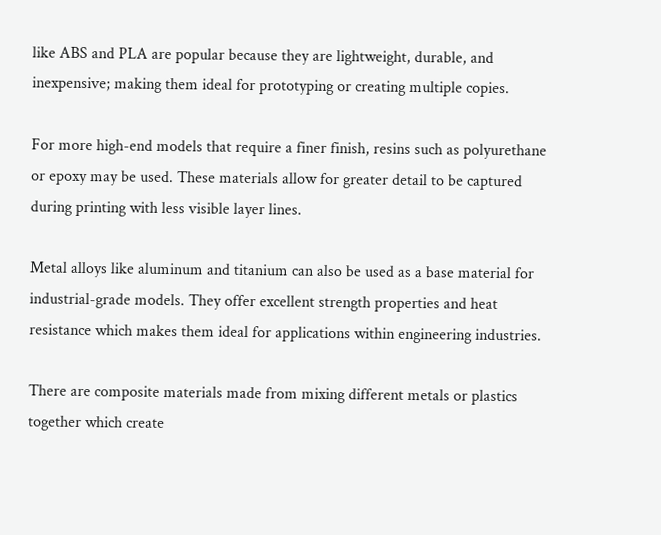like ABS and PLA are popular because they are lightweight, durable, and inexpensive; making them ideal for prototyping or creating multiple copies.

For more high-end models that require a finer finish, resins such as polyurethane or epoxy may be used. These materials allow for greater detail to be captured during printing with less visible layer lines.

Metal alloys like aluminum and titanium can also be used as a base material for industrial-grade models. They offer excellent strength properties and heat resistance which makes them ideal for applications within engineering industries.

There are composite materials made from mixing different metals or plastics together which create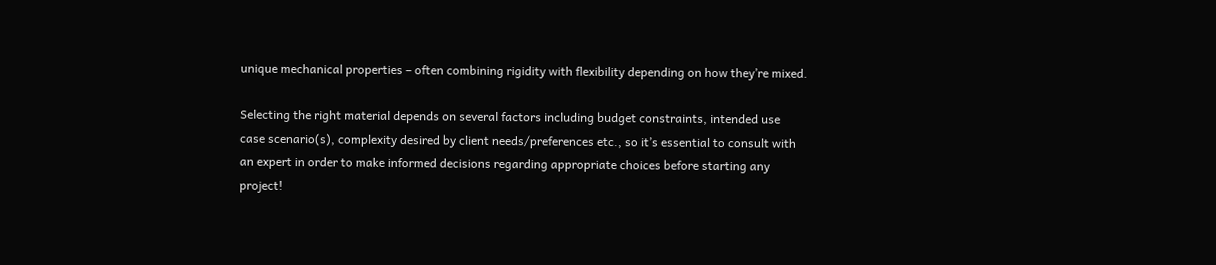unique mechanical properties – often combining rigidity with flexibility depending on how they’re mixed.

Selecting the right material depends on several factors including budget constraints, intended use case scenario(s), complexity desired by client needs/preferences etc., so it’s essential to consult with an expert in order to make informed decisions regarding appropriate choices before starting any project!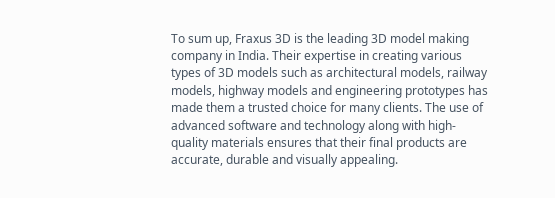To sum up, Fraxus 3D is the leading 3D model making company in India. Their expertise in creating various types of 3D models such as architectural models, railway models, highway models and engineering prototypes has made them a trusted choice for many clients. The use of advanced software and technology along with high-quality materials ensures that their final products are accurate, durable and visually appealing.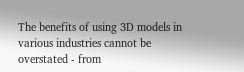The benefits of using 3D models in various industries cannot be overstated - from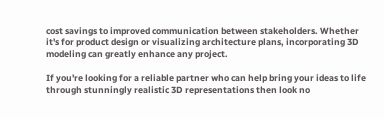cost savings to improved communication between stakeholders. Whether it's for product design or visualizing architecture plans, incorporating 3D modeling can greatly enhance any project.

If you're looking for a reliable partner who can help bring your ideas to life through stunningly realistic 3D representations then look no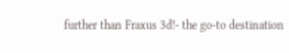further than Fraxus 3d!- the go-to destination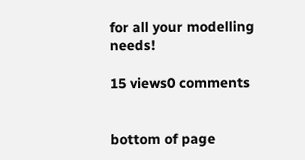for all your modelling needs!

15 views0 comments


bottom of page